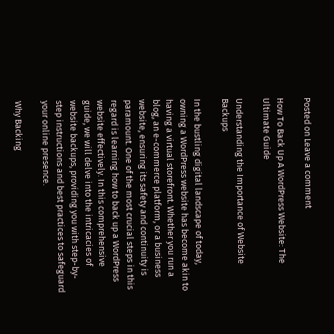Posted on Leave a comment

How To Back Up A WordPress Website: The Ultimate Guide

Understanding the Importance of Website Backups

In the bustling digital landscape of today, owning a WordPress website has become akin to having a virtual storefront. Whether you run a blog, an e-commerce platform, or a business website, ensuring its safety and continuity is paramount. One of the most crucial steps in this regard is learning how to back up a WordPress website effectively. In this comprehensive guide, we will delve into the intricacies of website backups, providing you with step-by-step instructions and best practices to safeguard your online presence.

Why Backing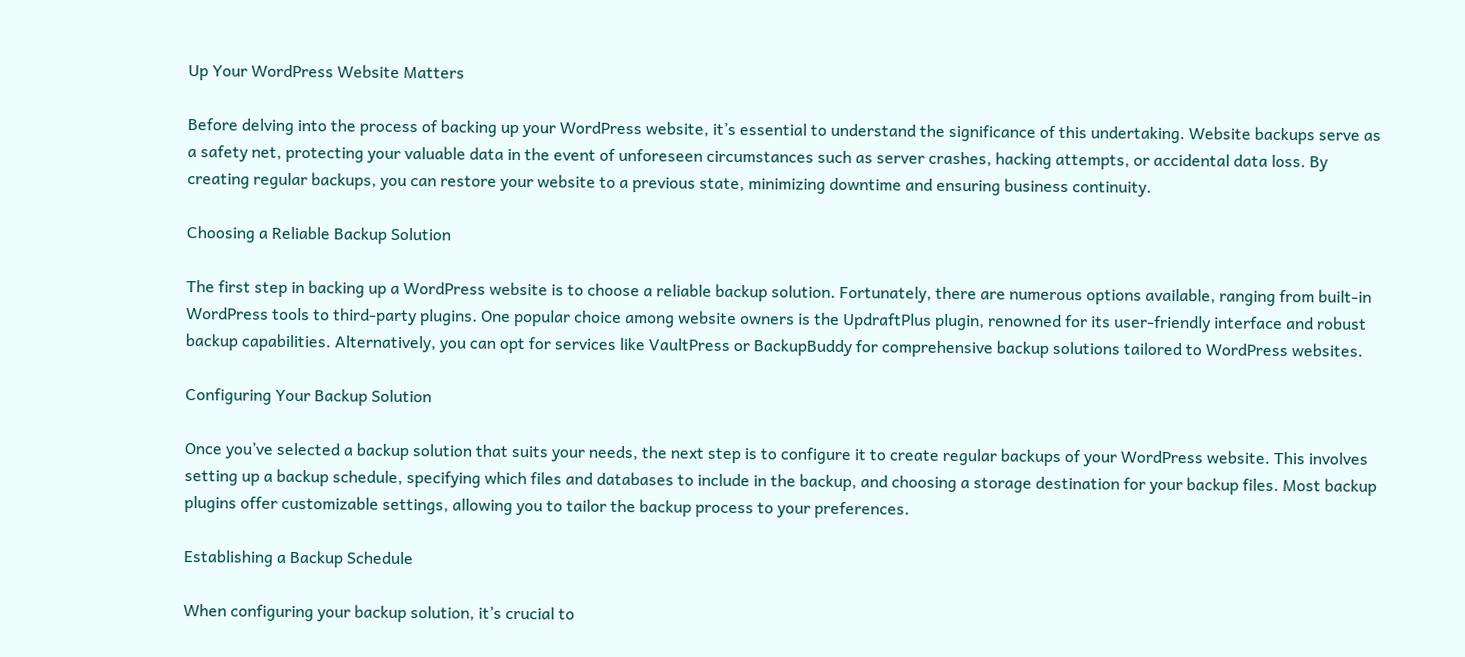Up Your WordPress Website Matters

Before delving into the process of backing up your WordPress website, it’s essential to understand the significance of this undertaking. Website backups serve as a safety net, protecting your valuable data in the event of unforeseen circumstances such as server crashes, hacking attempts, or accidental data loss. By creating regular backups, you can restore your website to a previous state, minimizing downtime and ensuring business continuity.

Choosing a Reliable Backup Solution

The first step in backing up a WordPress website is to choose a reliable backup solution. Fortunately, there are numerous options available, ranging from built-in WordPress tools to third-party plugins. One popular choice among website owners is the UpdraftPlus plugin, renowned for its user-friendly interface and robust backup capabilities. Alternatively, you can opt for services like VaultPress or BackupBuddy for comprehensive backup solutions tailored to WordPress websites.

Configuring Your Backup Solution

Once you’ve selected a backup solution that suits your needs, the next step is to configure it to create regular backups of your WordPress website. This involves setting up a backup schedule, specifying which files and databases to include in the backup, and choosing a storage destination for your backup files. Most backup plugins offer customizable settings, allowing you to tailor the backup process to your preferences.

Establishing a Backup Schedule

When configuring your backup solution, it’s crucial to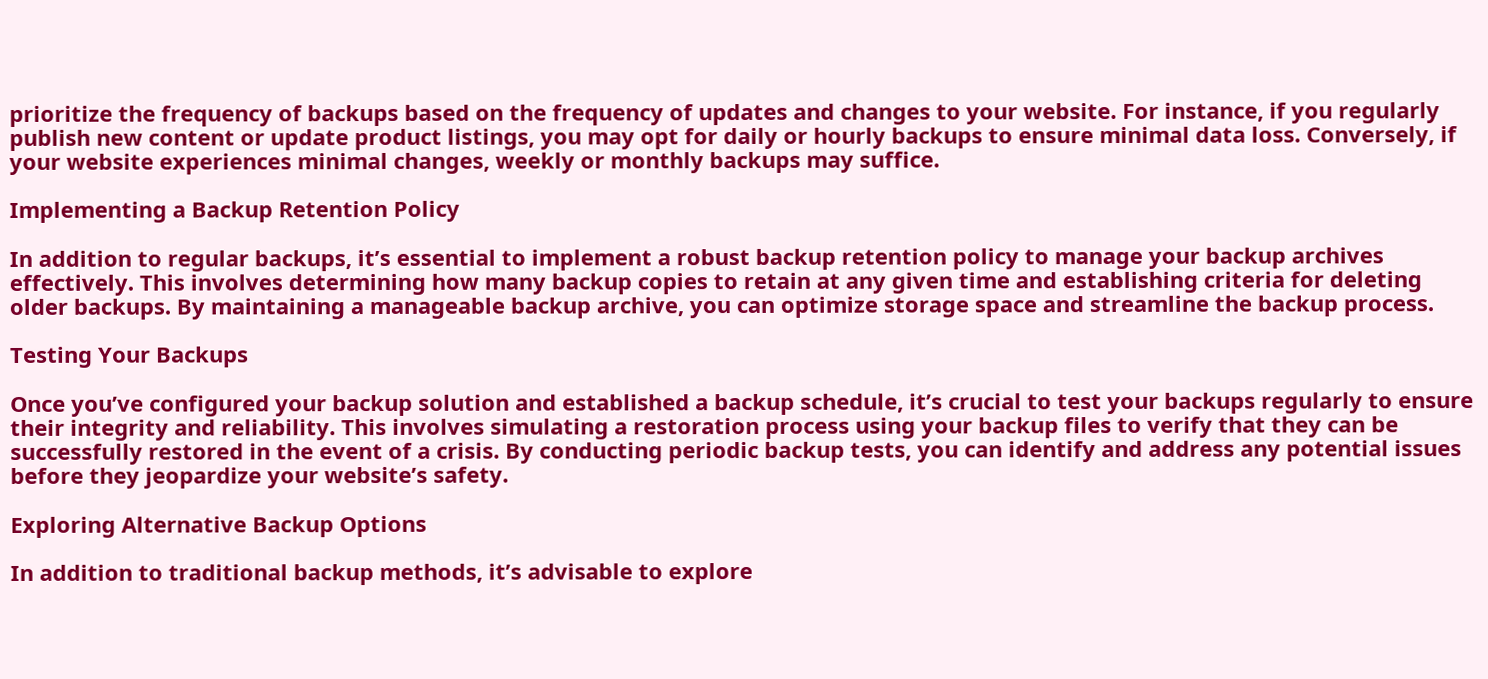prioritize the frequency of backups based on the frequency of updates and changes to your website. For instance, if you regularly publish new content or update product listings, you may opt for daily or hourly backups to ensure minimal data loss. Conversely, if your website experiences minimal changes, weekly or monthly backups may suffice.

Implementing a Backup Retention Policy

In addition to regular backups, it’s essential to implement a robust backup retention policy to manage your backup archives effectively. This involves determining how many backup copies to retain at any given time and establishing criteria for deleting older backups. By maintaining a manageable backup archive, you can optimize storage space and streamline the backup process.

Testing Your Backups

Once you’ve configured your backup solution and established a backup schedule, it’s crucial to test your backups regularly to ensure their integrity and reliability. This involves simulating a restoration process using your backup files to verify that they can be successfully restored in the event of a crisis. By conducting periodic backup tests, you can identify and address any potential issues before they jeopardize your website’s safety.

Exploring Alternative Backup Options

In addition to traditional backup methods, it’s advisable to explore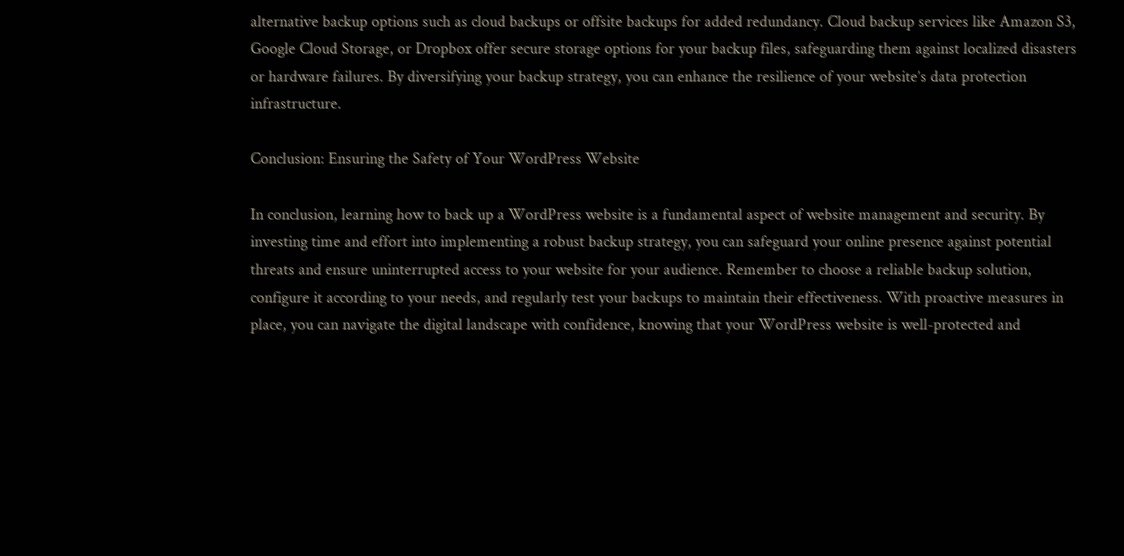alternative backup options such as cloud backups or offsite backups for added redundancy. Cloud backup services like Amazon S3, Google Cloud Storage, or Dropbox offer secure storage options for your backup files, safeguarding them against localized disasters or hardware failures. By diversifying your backup strategy, you can enhance the resilience of your website’s data protection infrastructure.

Conclusion: Ensuring the Safety of Your WordPress Website

In conclusion, learning how to back up a WordPress website is a fundamental aspect of website management and security. By investing time and effort into implementing a robust backup strategy, you can safeguard your online presence against potential threats and ensure uninterrupted access to your website for your audience. Remember to choose a reliable backup solution, configure it according to your needs, and regularly test your backups to maintain their effectiveness. With proactive measures in place, you can navigate the digital landscape with confidence, knowing that your WordPress website is well-protected and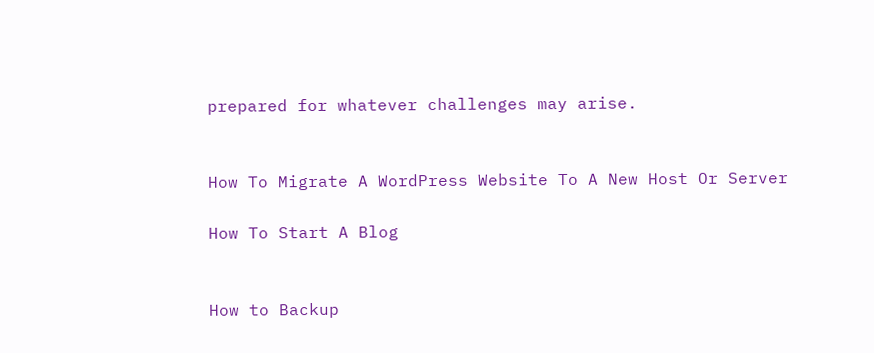prepared for whatever challenges may arise.


How To Migrate A WordPress Website To A New Host Or Server

How To Start A Blog


How to Backup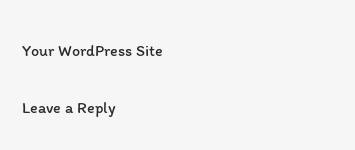Your WordPress Site

Leave a Reply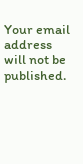Your email address will not be published.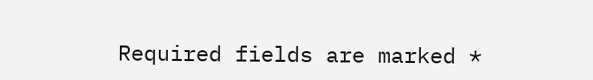Required fields are marked *